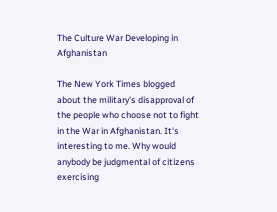The Culture War Developing in Afghanistan

The New York Times blogged about the military's disapproval of the people who choose not to fight in the War in Afghanistan. It's interesting to me. Why would anybody be judgmental of citizens exercising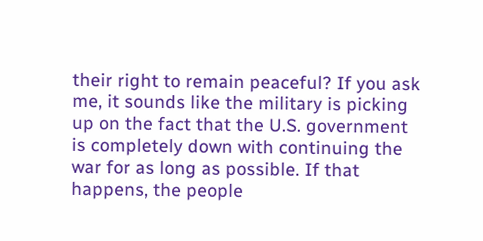their right to remain peaceful? If you ask me, it sounds like the military is picking up on the fact that the U.S. government is completely down with continuing the war for as long as possible. If that happens, the people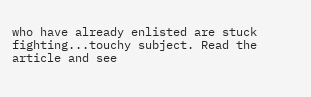who have already enlisted are stuck fighting...touchy subject. Read the article and see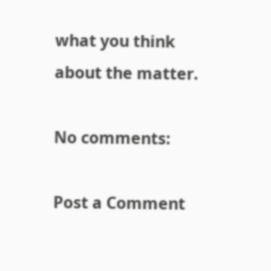what you think about the matter.

No comments:

Post a Comment